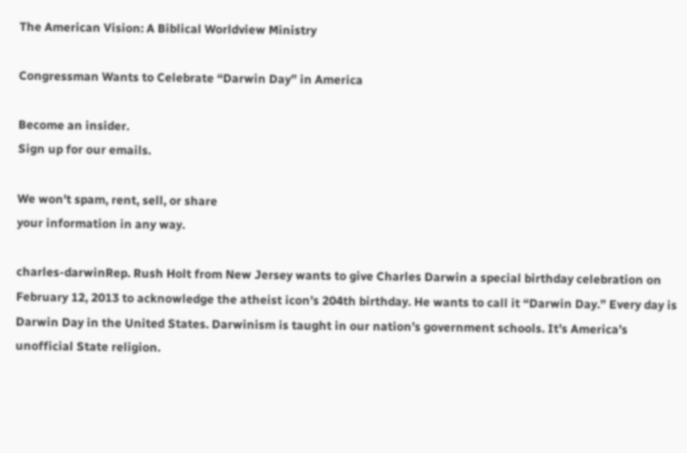The American Vision: A Biblical Worldview Ministry

Congressman Wants to Celebrate “Darwin Day” in America

Become an insider.
Sign up for our emails.

We won't spam, rent, sell, or share
your information in any way.

charles-darwinRep. Rush Holt from New Jersey wants to give Charles Darwin a special birthday celebration on February 12, 2013 to acknowledge the atheist icon’s 204th birthday. He wants to call it “Darwin Day.” Every day is Darwin Day in the United States. Darwinism is taught in our nation’s government schools. It’s America’s unofficial State religion.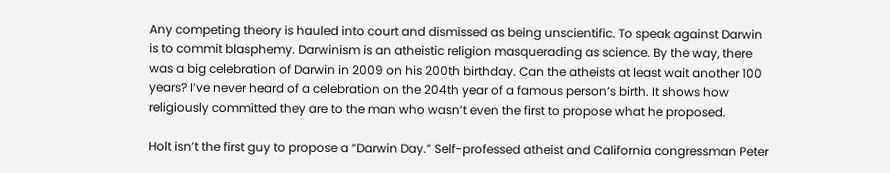Any competing theory is hauled into court and dismissed as being unscientific. To speak against Darwin is to commit blasphemy. Darwinism is an atheistic religion masquerading as science. By the way, there was a big celebration of Darwin in 2009 on his 200th birthday. Can the atheists at least wait another 100 years? I’ve never heard of a celebration on the 204th year of a famous person’s birth. It shows how religiously committed they are to the man who wasn’t even the first to propose what he proposed.

Holt isn’t the first guy to propose a “Darwin Day.” Self-professed atheist and California congressman Peter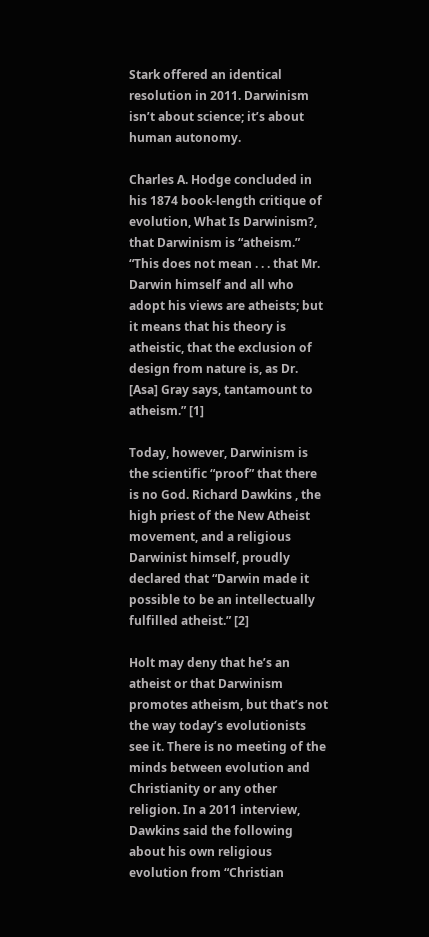Stark offered an identical resolution in 2011. Darwinism isn’t about science; it’s about human autonomy.

Charles A. Hodge concluded in his 1874 book-length critique of evolution, What Is Darwinism?, that Darwinism is “atheism.” “This does not mean . . . that Mr. Darwin himself and all who adopt his views are atheists; but it means that his theory is atheistic, that the exclusion of design from nature is, as Dr. [Asa] Gray says, tantamount to atheism.” [1]

Today, however, Darwinism is the scientific “proof” that there is no God. Richard Dawkins , the high priest of the New Atheist movement, and a religious Darwinist himself, proudly declared that “Darwin made it possible to be an intellectually fulfilled atheist.” [2]

Holt may deny that he’s an atheist or that Darwinism promotes atheism, but that’s not the way today’s evolutionists see it. There is no meeting of the minds between evolution and Christianity or any other religion. In a 2011 interview, Dawkins said the following about his own religious evolution from “Christian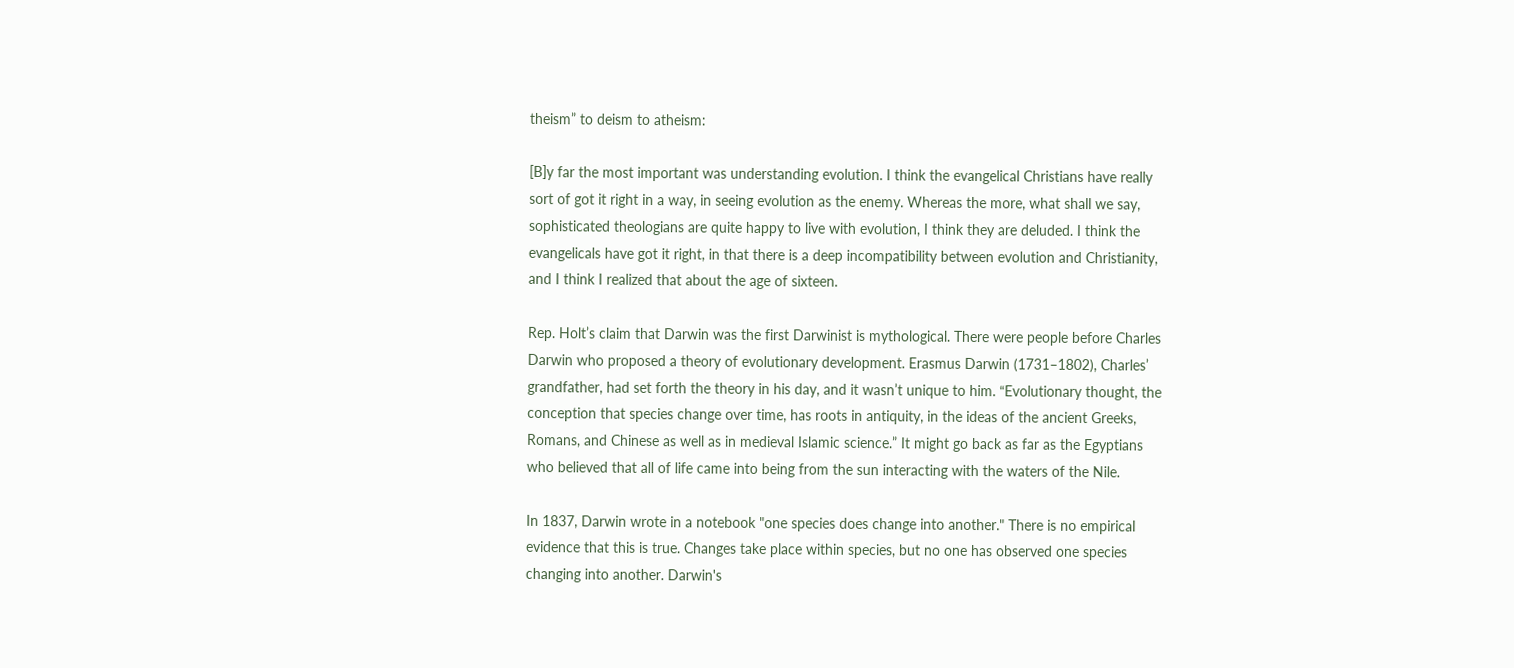theism” to deism to atheism:

[B]y far the most important was understanding evolution. I think the evangelical Christians have really sort of got it right in a way, in seeing evolution as the enemy. Whereas the more, what shall we say, sophisticated theologians are quite happy to live with evolution, I think they are deluded. I think the evangelicals have got it right, in that there is a deep incompatibility between evolution and Christianity, and I think I realized that about the age of sixteen.

Rep. Holt’s claim that Darwin was the first Darwinist is mythological. There were people before Charles Darwin who proposed a theory of evolutionary development. Erasmus Darwin (1731–1802), Charles’ grandfather, had set forth the theory in his day, and it wasn’t unique to him. “Evolutionary thought, the conception that species change over time, has roots in antiquity, in the ideas of the ancient Greeks, Romans, and Chinese as well as in medieval Islamic science.” It might go back as far as the Egyptians who believed that all of life came into being from the sun interacting with the waters of the Nile.

In 1837, Darwin wrote in a notebook "one species does change into another." There is no empirical evidence that this is true. Changes take place within species, but no one has observed one species changing into another. Darwin's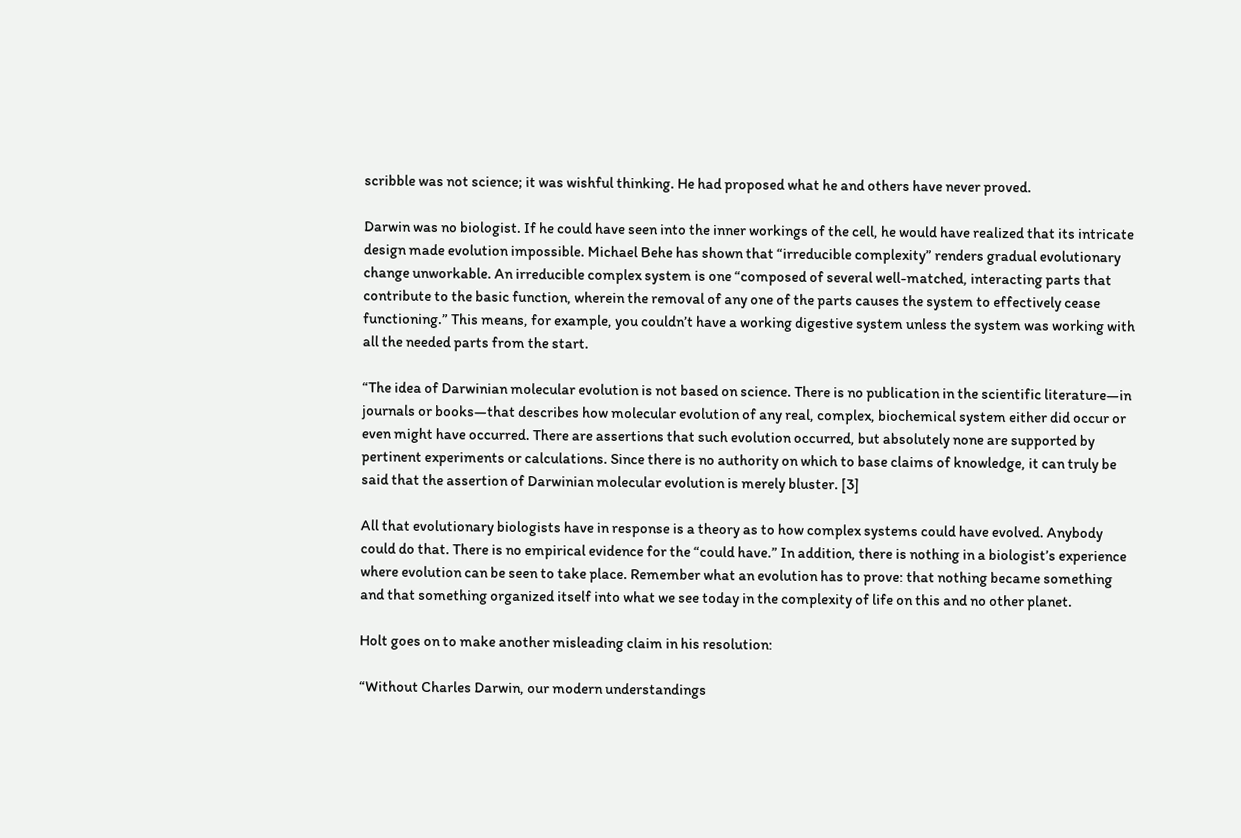scribble was not science; it was wishful thinking. He had proposed what he and others have never proved.

Darwin was no biologist. If he could have seen into the inner workings of the cell, he would have realized that its intricate design made evolution impossible. Michael Behe has shown that “irreducible complexity” renders gradual evolutionary change unworkable. An irreducible complex system is one “composed of several well-matched, interacting parts that contribute to the basic function, wherein the removal of any one of the parts causes the system to effectively cease functioning.” This means, for example, you couldn’t have a working digestive system unless the system was working with all the needed parts from the start.

“The idea of Darwinian molecular evolution is not based on science. There is no publication in the scientific literature—in journals or books—that describes how molecular evolution of any real, complex, biochemical system either did occur or even might have occurred. There are assertions that such evolution occurred, but absolutely none are supported by pertinent experiments or calculations. Since there is no authority on which to base claims of knowledge, it can truly be said that the assertion of Darwinian molecular evolution is merely bluster. [3]

All that evolutionary biologists have in response is a theory as to how complex systems could have evolved. Anybody could do that. There is no empirical evidence for the “could have.” In addition, there is nothing in a biologist’s experience where evolution can be seen to take place. Remember what an evolution has to prove: that nothing became something and that something organized itself into what we see today in the complexity of life on this and no other planet.

Holt goes on to make another misleading claim in his resolution:

“Without Charles Darwin, our modern understandings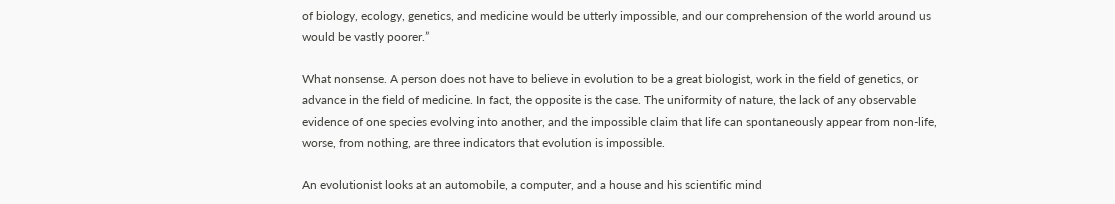of biology, ecology, genetics, and medicine would be utterly impossible, and our comprehension of the world around us would be vastly poorer.”

What nonsense. A person does not have to believe in evolution to be a great biologist, work in the field of genetics, or advance in the field of medicine. In fact, the opposite is the case. The uniformity of nature, the lack of any observable evidence of one species evolving into another, and the impossible claim that life can spontaneously appear from non-life, worse, from nothing, are three indicators that evolution is impossible.

An evolutionist looks at an automobile, a computer, and a house and his scientific mind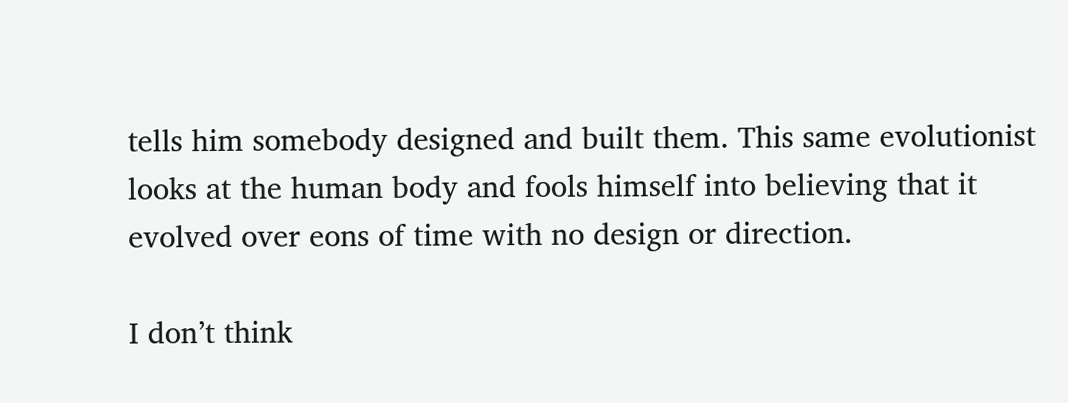tells him somebody designed and built them. This same evolutionist looks at the human body and fools himself into believing that it evolved over eons of time with no design or direction.

I don’t think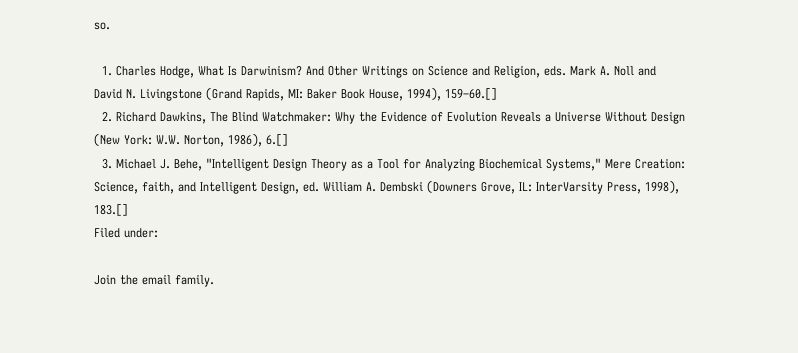so.

  1. Charles Hodge, What Is Darwinism? And Other Writings on Science and Religion, eds. Mark A. Noll and David N. Livingstone (Grand Rapids, MI: Baker Book House, 1994), 159–60.[]
  2. Richard Dawkins, The Blind Watchmaker: Why the Evidence of Evolution Reveals a Universe Without Design (New York: W.W. Norton, 1986), 6.[]
  3. Michael J. Behe, "Intelligent Design Theory as a Tool for Analyzing Biochemical Systems," Mere Creation: Science, faith, and Intelligent Design, ed. William A. Dembski (Downers Grove, IL: InterVarsity Press, 1998), 183.[]
Filed under:

Join the email family.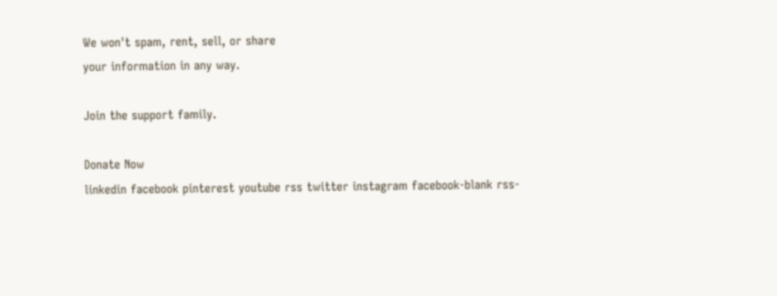We won't spam, rent, sell, or share
your information in any way.

Join the support family.

Donate Now
linkedin facebook pinterest youtube rss twitter instagram facebook-blank rss-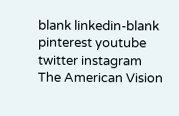blank linkedin-blank pinterest youtube twitter instagram
The American Vision